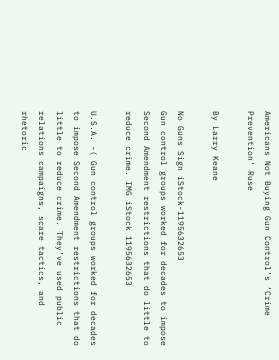Americans Not Buying Gun Control’s ‘Crime Prevention’ Ruse

By Larry Keane

No Guns Sign iStock-1195632653
Gun control groups worked for decades to impose Second Amendment restrictions that do little to reduce crime. IMG iStock 1195632653

U.S.A. -( Gun control groups worked for decades to impose Second Amendment restrictions that do little to reduce crime. They’ve used public relations campaigns, scare tactics, and rhetoric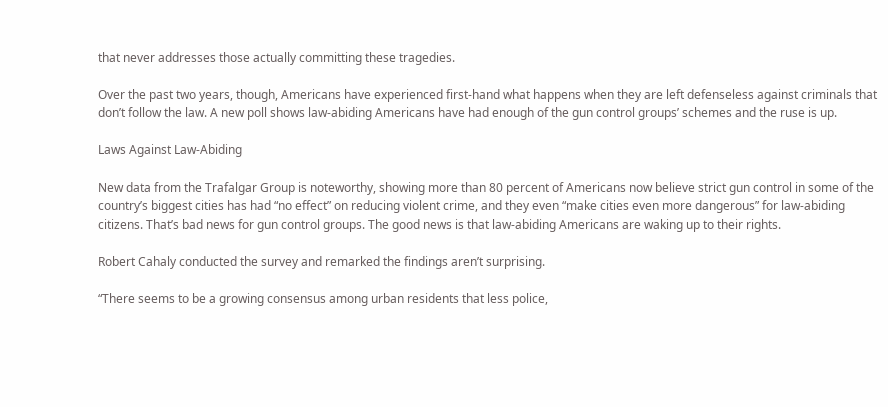that never addresses those actually committing these tragedies.

Over the past two years, though, Americans have experienced first-hand what happens when they are left defenseless against criminals that don’t follow the law. A new poll shows law-abiding Americans have had enough of the gun control groups’ schemes and the ruse is up.

Laws Against Law-Abiding

New data from the Trafalgar Group is noteworthy, showing more than 80 percent of Americans now believe strict gun control in some of the country’s biggest cities has had “no effect” on reducing violent crime, and they even “make cities even more dangerous” for law-abiding citizens. That’s bad news for gun control groups. The good news is that law-abiding Americans are waking up to their rights.

Robert Cahaly conducted the survey and remarked the findings aren’t surprising.

“There seems to be a growing consensus among urban residents that less police,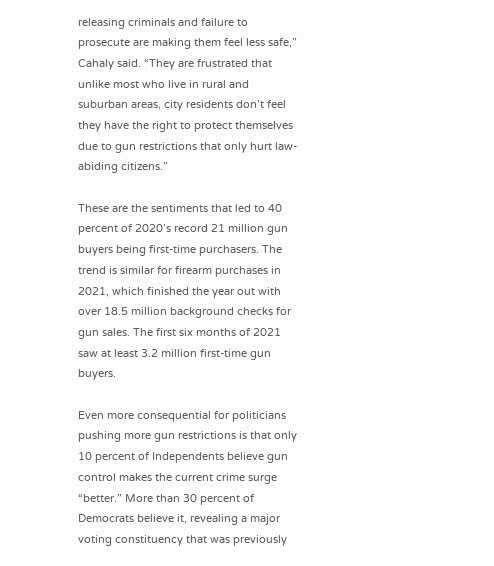releasing criminals and failure to prosecute are making them feel less safe,” Cahaly said. “They are frustrated that unlike most who live in rural and suburban areas, city residents don’t feel they have the right to protect themselves due to gun restrictions that only hurt law-abiding citizens.”

These are the sentiments that led to 40 percent of 2020’s record 21 million gun buyers being first-time purchasers. The trend is similar for firearm purchases in 2021, which finished the year out with over 18.5 million background checks for gun sales. The first six months of 2021 saw at least 3.2 million first-time gun buyers.

Even more consequential for politicians pushing more gun restrictions is that only 10 percent of Independents believe gun control makes the current crime surge “better.” More than 30 percent of Democrats believe it, revealing a major voting constituency that was previously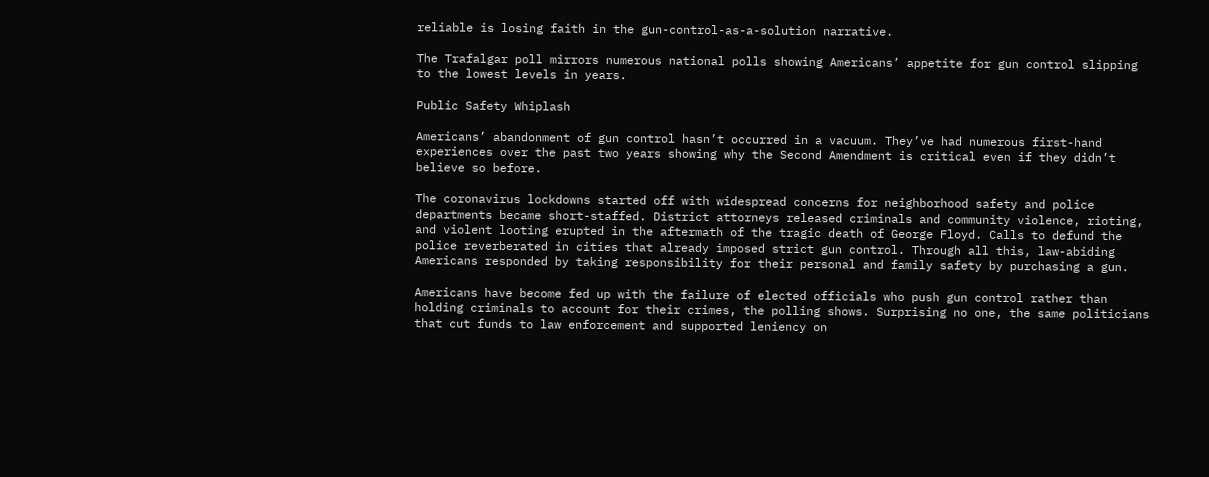reliable is losing faith in the gun-control-as-a-solution narrative.

The Trafalgar poll mirrors numerous national polls showing Americans’ appetite for gun control slipping to the lowest levels in years.

Public Safety Whiplash

Americans’ abandonment of gun control hasn’t occurred in a vacuum. They’ve had numerous first-hand experiences over the past two years showing why the Second Amendment is critical even if they didn’t believe so before.

The coronavirus lockdowns started off with widespread concerns for neighborhood safety and police departments became short-staffed. District attorneys released criminals and community violence, rioting, and violent looting erupted in the aftermath of the tragic death of George Floyd. Calls to defund the police reverberated in cities that already imposed strict gun control. Through all this, law-abiding Americans responded by taking responsibility for their personal and family safety by purchasing a gun.

Americans have become fed up with the failure of elected officials who push gun control rather than holding criminals to account for their crimes, the polling shows. Surprising no one, the same politicians that cut funds to law enforcement and supported leniency on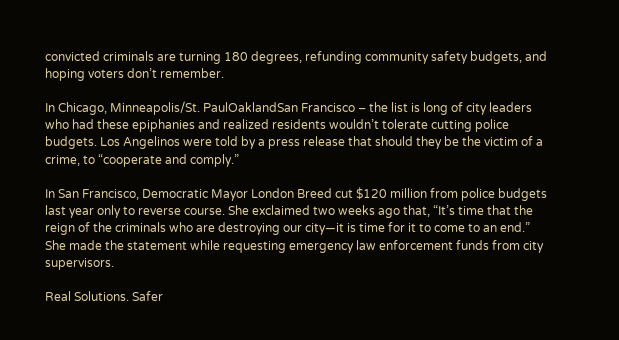convicted criminals are turning 180 degrees, refunding community safety budgets, and hoping voters don’t remember.

In Chicago, Minneapolis/St. PaulOaklandSan Francisco – the list is long of city leaders who had these epiphanies and realized residents wouldn’t tolerate cutting police budgets. Los Angelinos were told by a press release that should they be the victim of a crime, to “cooperate and comply.”

In San Francisco, Democratic Mayor London Breed cut $120 million from police budgets last year only to reverse course. She exclaimed two weeks ago that, “It’s time that the reign of the criminals who are destroying our city—it is time for it to come to an end.” She made the statement while requesting emergency law enforcement funds from city supervisors.

Real Solutions. Safer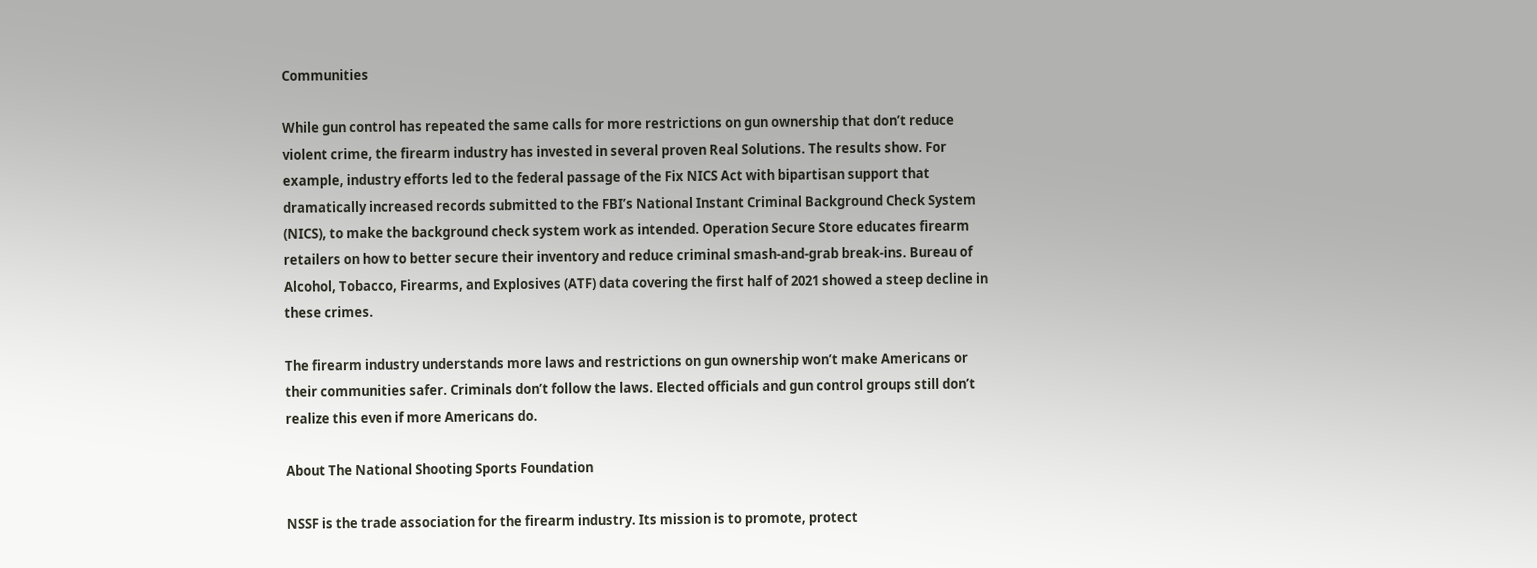Communities

While gun control has repeated the same calls for more restrictions on gun ownership that don’t reduce violent crime, the firearm industry has invested in several proven Real Solutions. The results show. For example, industry efforts led to the federal passage of the Fix NICS Act with bipartisan support that dramatically increased records submitted to the FBI’s National Instant Criminal Background Check System (NICS), to make the background check system work as intended. Operation Secure Store educates firearm retailers on how to better secure their inventory and reduce criminal smash-and-grab break-ins. Bureau of Alcohol, Tobacco, Firearms, and Explosives (ATF) data covering the first half of 2021 showed a steep decline in these crimes.

The firearm industry understands more laws and restrictions on gun ownership won’t make Americans or their communities safer. Criminals don’t follow the laws. Elected officials and gun control groups still don’t realize this even if more Americans do.

About The National Shooting Sports Foundation

NSSF is the trade association for the firearm industry. Its mission is to promote, protect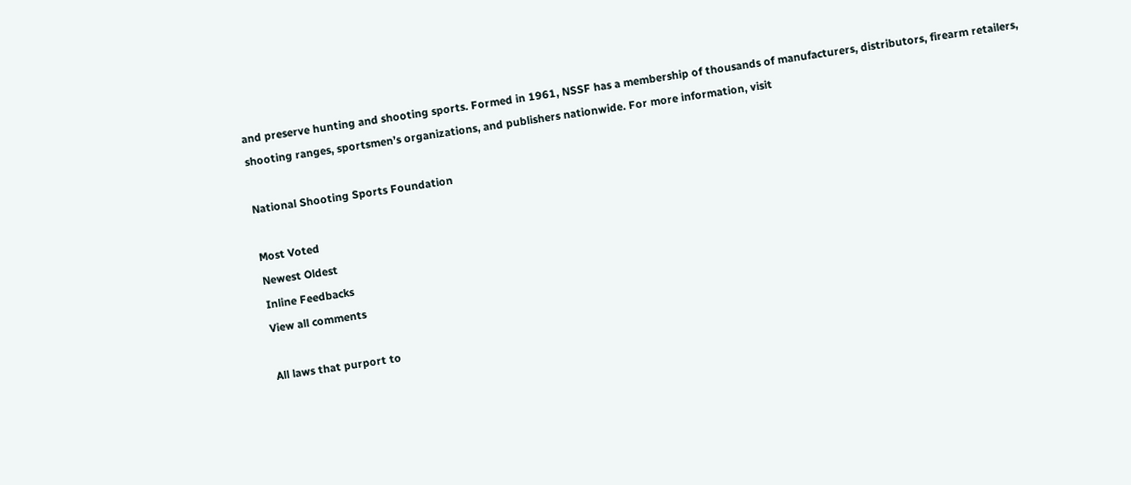and preserve hunting and shooting sports. Formed in 1961, NSSF has a membership of thousands of manufacturers, distributors, firearm retailers, shooting ranges, sportsmen’s organizations, and publishers nationwide. For more information, visit

National Shooting Sports Foundation

Most Voted
Newest Oldest
Inline Feedbacks
View all comments

All laws that purport to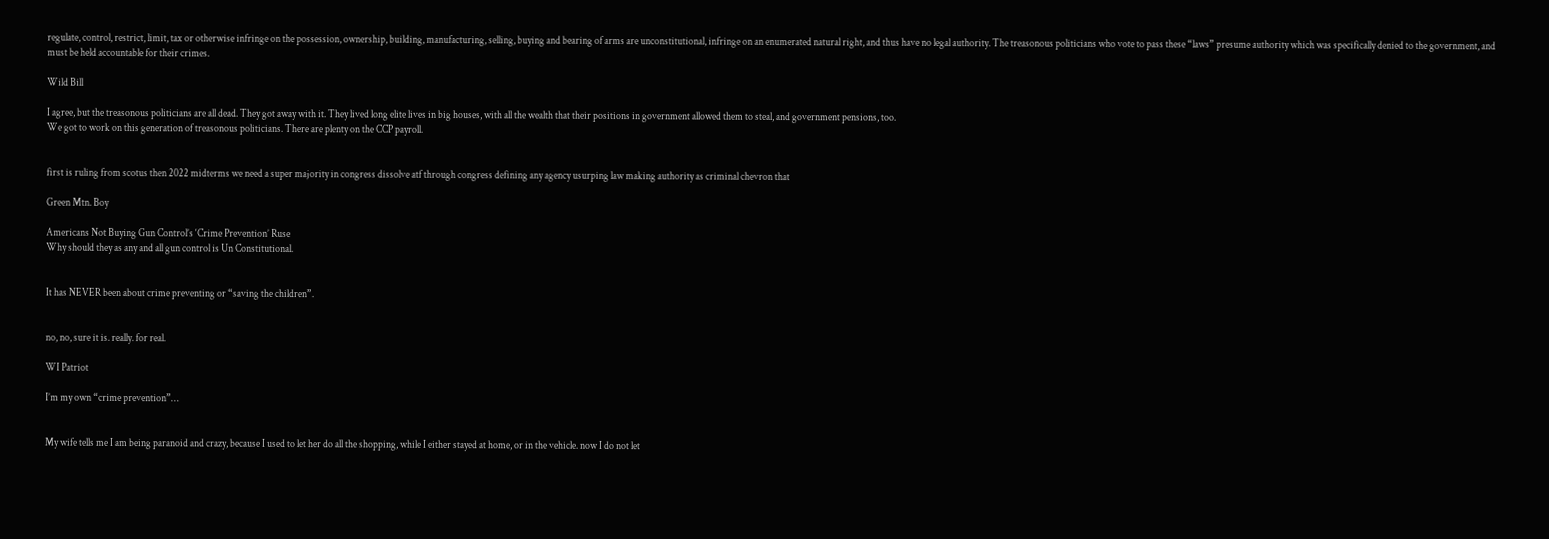regulate, control, restrict, limit, tax or otherwise infringe on the possession, ownership, building, manufacturing, selling, buying and bearing of arms are unconstitutional, infringe on an enumerated natural right, and thus have no legal authority. The treasonous politicians who vote to pass these “laws” presume authority which was specifically denied to the government, and must be held accountable for their crimes.

Wild Bill

I agree, but the treasonous politicians are all dead. They got away with it. They lived long elite lives in big houses, with all the wealth that their positions in government allowed them to steal, and government pensions, too.
We got to work on this generation of treasonous politicians. There are plenty on the CCP payroll.


first is ruling from scotus then 2022 midterms we need a super majority in congress dissolve atf through congress defining any agency usurping law making authority as criminal chevron that

Green Mtn. Boy

Americans Not Buying Gun Control’s ‘Crime Prevention’ Ruse
Why should they as any and all gun control is Un Constitutional.


It has NEVER been about crime preventing or “saving the children”.


no, no, sure it is. really. for real.

WI Patriot

I’m my own “crime prevention”…


My wife tells me I am being paranoid and crazy, because I used to let her do all the shopping, while I either stayed at home, or in the vehicle. now I do not let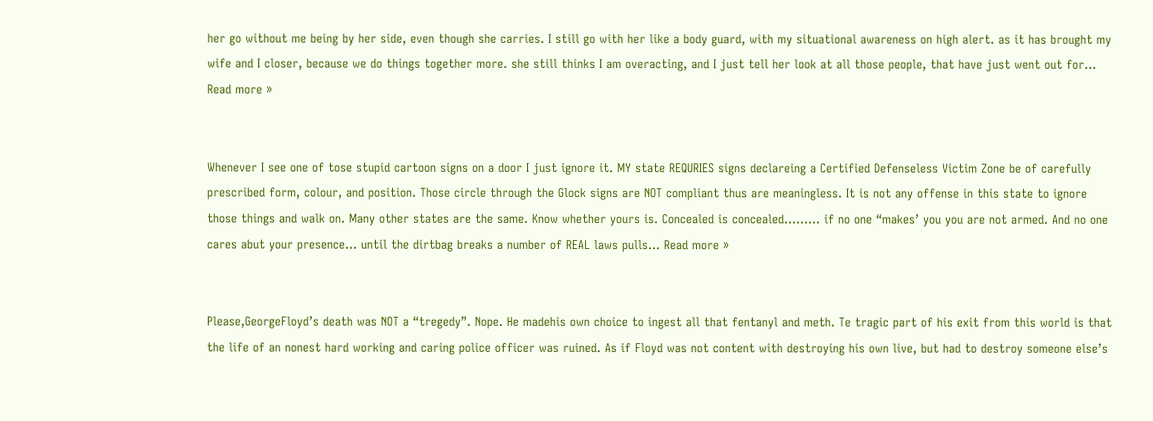her go without me being by her side, even though she carries. I still go with her like a body guard, with my situational awareness on high alert. as it has brought my wife and I closer, because we do things together more. she still thinks I am overacting, and I just tell her look at all those people, that have just went out for… Read more »


Whenever I see one of tose stupid cartoon signs on a door I just ignore it. MY state REQURIES signs declareing a Certified Defenseless Victim Zone be of carefully prescribed form, colour, and position. Those circle through the Glock signs are NOT compliant thus are meaningless. It is not any offense in this state to ignore those things and walk on. Many other states are the same. Know whether yours is. Concealed is concealed……… if no one “makes’ you you are not armed. And no one cares abut your presence… until the dirtbag breaks a number of REAL laws pulls… Read more »


Please,GeorgeFloyd’s death was NOT a “tregedy”. Nope. He madehis own choice to ingest all that fentanyl and meth. Te tragic part of his exit from this world is that the life of an nonest hard working and caring police officer was ruined. As if Floyd was not content with destroying his own live, but had to destroy someone else’s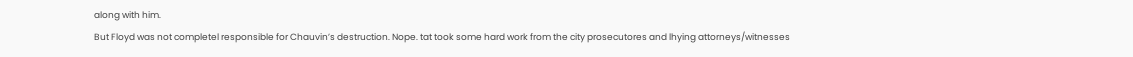along with him.
But Floyd was not completel responsible for Chauvin’s destruction. Nope. tat took some hard work from the city prosecutores and lhying attorneys/witnesses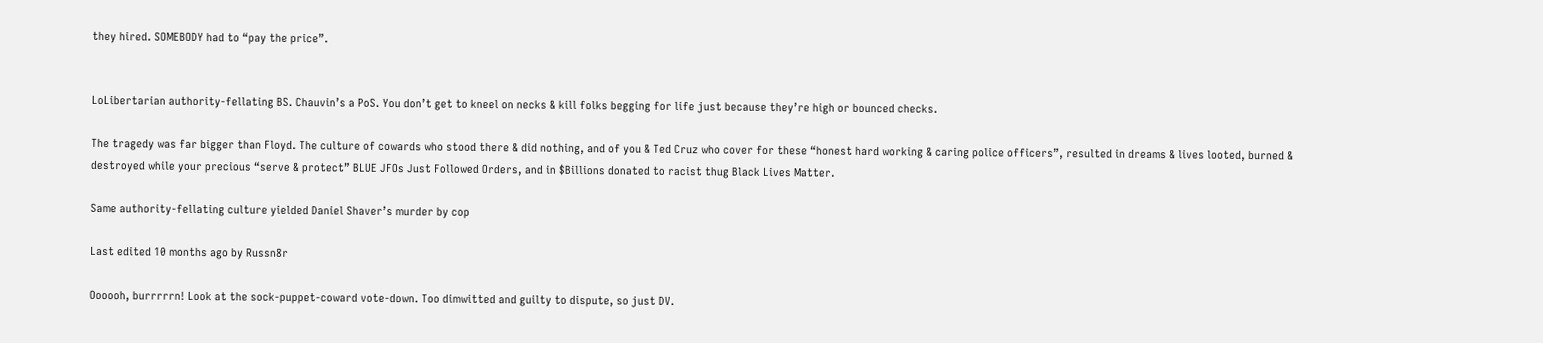they hired. SOMEBODY had to “pay the price”.


LoLibertarian authority-fellating BS. Chauvin’s a PoS. You don’t get to kneel on necks & kill folks begging for life just because they’re high or bounced checks.

The tragedy was far bigger than Floyd. The culture of cowards who stood there & did nothing, and of you & Ted Cruz who cover for these “honest hard working & caring police officers”, resulted in dreams & lives looted, burned & destroyed while your precious “serve & protect” BLUE JFOs Just Followed Orders, and in $Billions donated to racist thug Black Lives Matter.

Same authority-fellating culture yielded Daniel Shaver’s murder by cop

Last edited 10 months ago by Russn8r

Oooooh, burrrrrn! Look at the sock-puppet-coward vote-down. Too dimwitted and guilty to dispute, so just DV.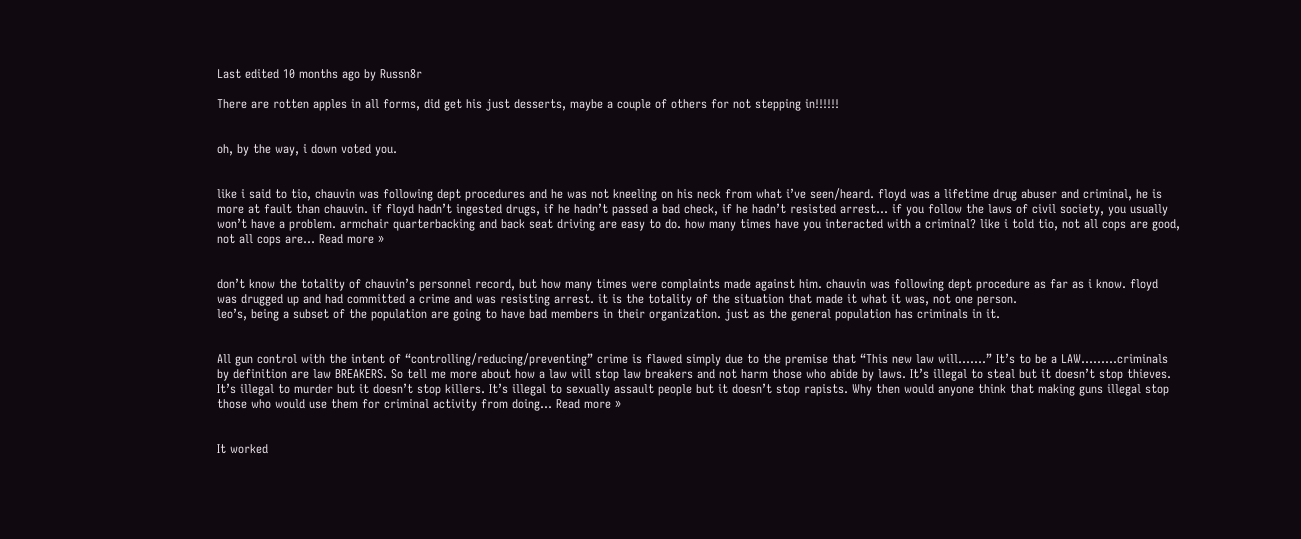Last edited 10 months ago by Russn8r

There are rotten apples in all forms, did get his just desserts, maybe a couple of others for not stepping in!!!!!!


oh, by the way, i down voted you.


like i said to tio, chauvin was following dept procedures and he was not kneeling on his neck from what i’ve seen/heard. floyd was a lifetime drug abuser and criminal, he is more at fault than chauvin. if floyd hadn’t ingested drugs, if he hadn’t passed a bad check, if he hadn’t resisted arrest… if you follow the laws of civil society, you usually won’t have a problem. armchair quarterbacking and back seat driving are easy to do. how many times have you interacted with a criminal? like i told tio, not all cops are good, not all cops are… Read more »


don’t know the totality of chauvin’s personnel record, but how many times were complaints made against him. chauvin was following dept procedure as far as i know. floyd was drugged up and had committed a crime and was resisting arrest. it is the totality of the situation that made it what it was, not one person.
leo’s, being a subset of the population are going to have bad members in their organization. just as the general population has criminals in it.


All gun control with the intent of “controlling/reducing/preventing” crime is flawed simply due to the premise that “This new law will…….” It’s to be a LAW………criminals by definition are law BREAKERS. So tell me more about how a law will stop law breakers and not harm those who abide by laws. It’s illegal to steal but it doesn’t stop thieves. It’s illegal to murder but it doesn’t stop killers. It’s illegal to sexually assault people but it doesn’t stop rapists. Why then would anyone think that making guns illegal stop those who would use them for criminal activity from doing… Read more »


It worked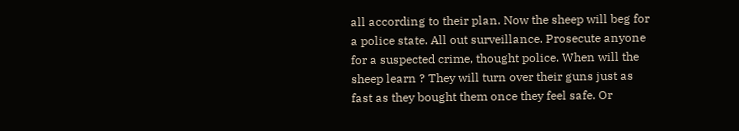all according to their plan. Now the sheep will beg for a police state. All out surveillance. Prosecute anyone for a suspected crime, thought police. When will the sheep learn ? They will turn over their guns just as fast as they bought them once they feel safe. Or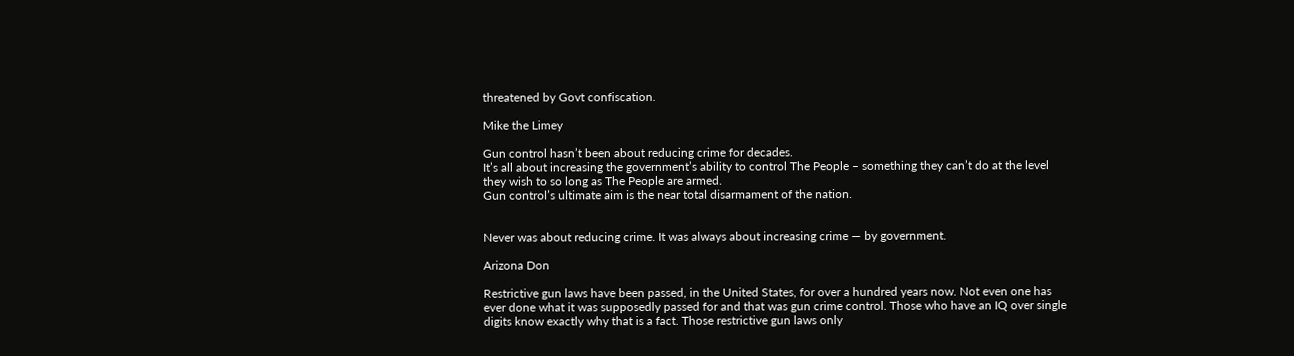threatened by Govt confiscation.

Mike the Limey

Gun control hasn’t been about reducing crime for decades.
It’s all about increasing the government’s ability to control The People – something they can’t do at the level they wish to so long as The People are armed.
Gun control’s ultimate aim is the near total disarmament of the nation.


Never was about reducing crime. It was always about increasing crime — by government.

Arizona Don

Restrictive gun laws have been passed, in the United States, for over a hundred years now. Not even one has ever done what it was supposedly passed for and that was gun crime control. Those who have an IQ over single digits know exactly why that is a fact. Those restrictive gun laws only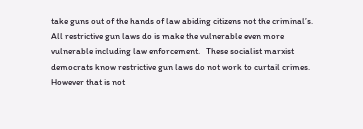take guns out of the hands of law abiding citizens not the criminal’s. All restrictive gun laws do is make the vulnerable even more vulnerable including law enforcement.   These socialist marxist democrats know restrictive gun laws do not work to curtail crimes. However that is not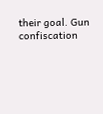their goal. Gun confiscation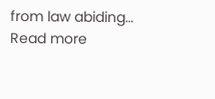from law abiding… Read more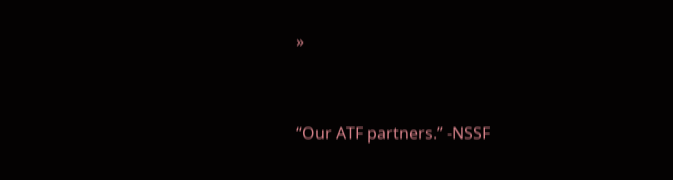»


“Our ATF partners.” -NSSF